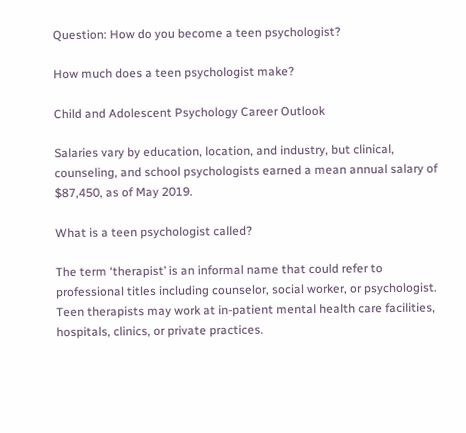Question: How do you become a teen psychologist?

How much does a teen psychologist make?

Child and Adolescent Psychology Career Outlook

Salaries vary by education, location, and industry, but clinical, counseling, and school psychologists earned a mean annual salary of $87,450, as of May 2019.

What is a teen psychologist called?

The term ‘therapist’ is an informal name that could refer to professional titles including counselor, social worker, or psychologist. Teen therapists may work at in-patient mental health care facilities, hospitals, clinics, or private practices.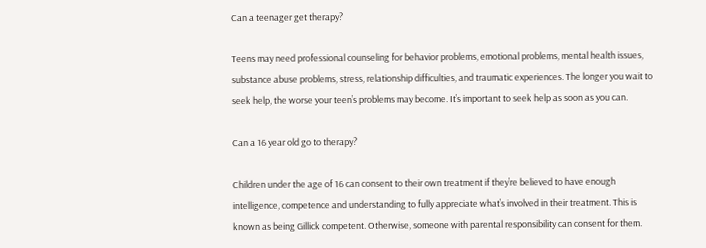Can a teenager get therapy?

Teens may need professional counseling for behavior problems, emotional problems, mental health issues, substance abuse problems, stress, relationship difficulties, and traumatic experiences. The longer you wait to seek help, the worse your teen’s problems may become. It’s important to seek help as soon as you can.

Can a 16 year old go to therapy?

Children under the age of 16 can consent to their own treatment if they’re believed to have enough intelligence, competence and understanding to fully appreciate what’s involved in their treatment. This is known as being Gillick competent. Otherwise, someone with parental responsibility can consent for them.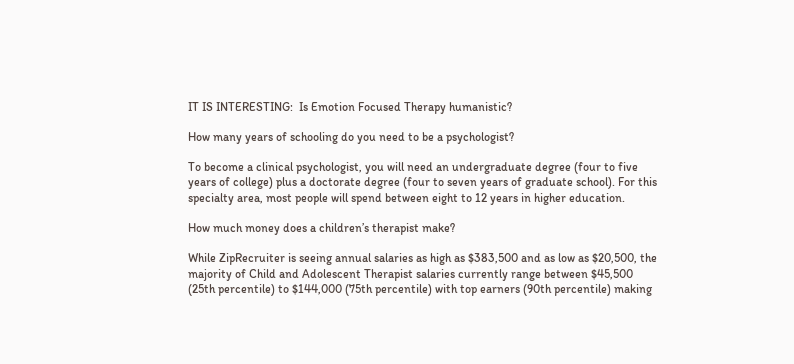IT IS INTERESTING:  Is Emotion Focused Therapy humanistic?

How many years of schooling do you need to be a psychologist?

To become a clinical psychologist, you will need an undergraduate degree (four to five years of college) plus a doctorate degree (four to seven years of graduate school). For this specialty area, most people will spend between eight to 12 years in higher education.

How much money does a children’s therapist make?

While ZipRecruiter is seeing annual salaries as high as $383,500 and as low as $20,500, the majority of Child and Adolescent Therapist salaries currently range between $45,500 (25th percentile) to $144,000 (75th percentile) with top earners (90th percentile) making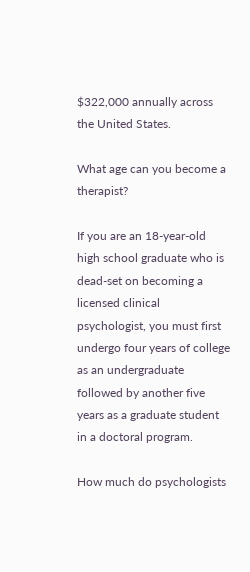$322,000 annually across the United States.

What age can you become a therapist?

If you are an 18-year-old high school graduate who is dead-set on becoming a licensed clinical psychologist, you must first undergo four years of college as an undergraduate followed by another five years as a graduate student in a doctoral program.

How much do psychologists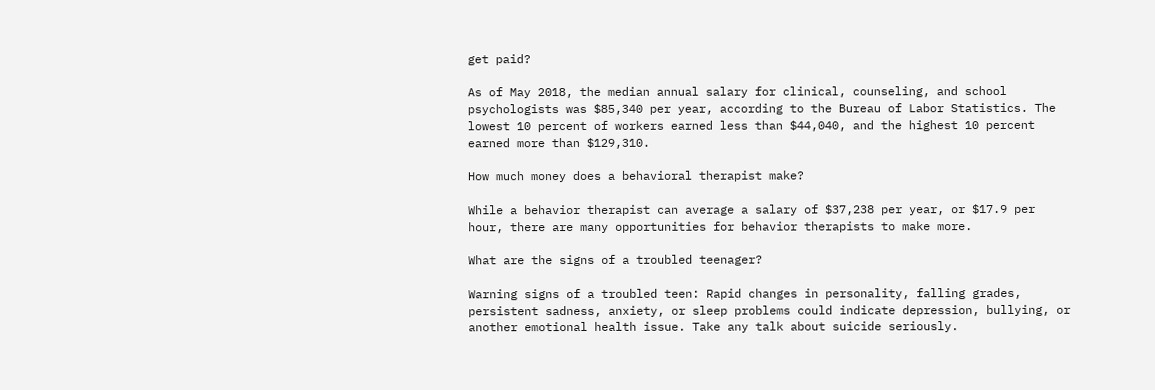get paid?

As of May 2018, the median annual salary for clinical, counseling, and school psychologists was $85,340 per year, according to the Bureau of Labor Statistics. The lowest 10 percent of workers earned less than $44,040, and the highest 10 percent earned more than $129,310.

How much money does a behavioral therapist make?

While a behavior therapist can average a salary of $37,238 per year, or $17.9 per hour, there are many opportunities for behavior therapists to make more.

What are the signs of a troubled teenager?

Warning signs of a troubled teen: Rapid changes in personality, falling grades, persistent sadness, anxiety, or sleep problems could indicate depression, bullying, or another emotional health issue. Take any talk about suicide seriously.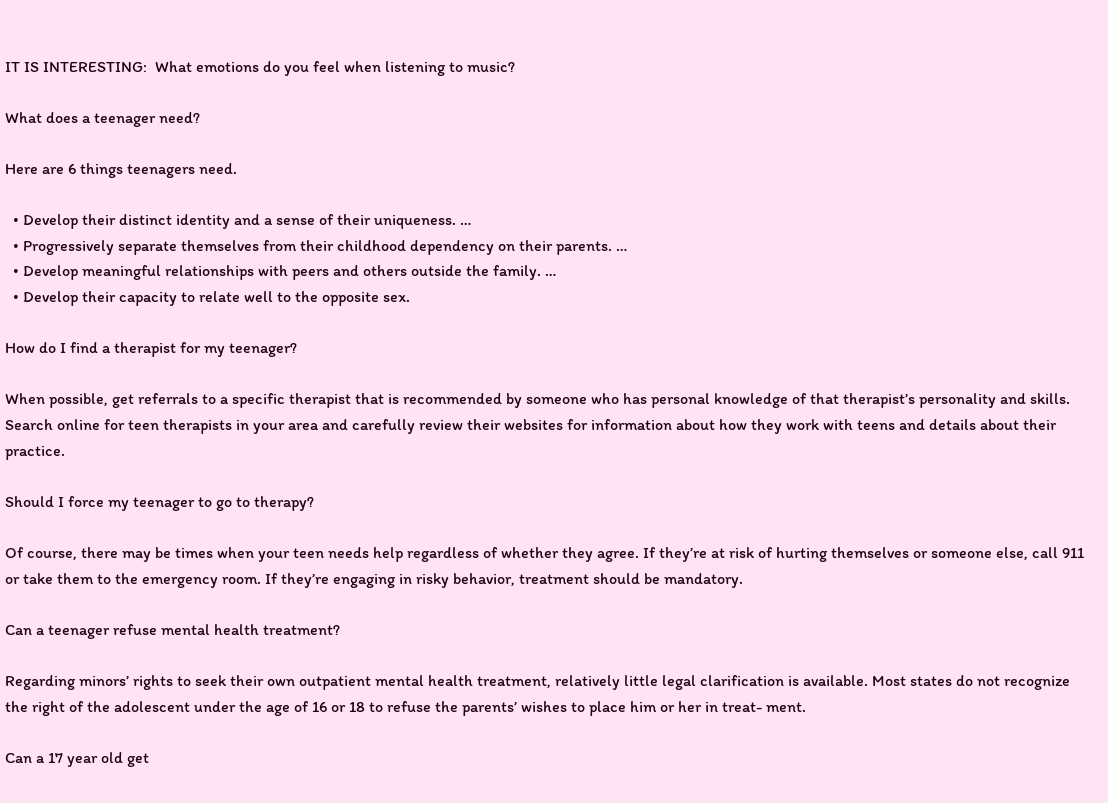IT IS INTERESTING:  What emotions do you feel when listening to music?

What does a teenager need?

Here are 6 things teenagers need.

  • Develop their distinct identity and a sense of their uniqueness. …
  • Progressively separate themselves from their childhood dependency on their parents. …
  • Develop meaningful relationships with peers and others outside the family. …
  • Develop their capacity to relate well to the opposite sex.

How do I find a therapist for my teenager?

When possible, get referrals to a specific therapist that is recommended by someone who has personal knowledge of that therapist’s personality and skills. Search online for teen therapists in your area and carefully review their websites for information about how they work with teens and details about their practice.

Should I force my teenager to go to therapy?

Of course, there may be times when your teen needs help regardless of whether they agree. If they’re at risk of hurting themselves or someone else, call 911 or take them to the emergency room. If they’re engaging in risky behavior, treatment should be mandatory.

Can a teenager refuse mental health treatment?

Regarding minors’ rights to seek their own outpatient mental health treatment, relatively little legal clarification is available. Most states do not recognize the right of the adolescent under the age of 16 or 18 to refuse the parents’ wishes to place him or her in treat- ment.

Can a 17 year old get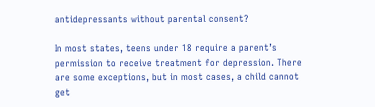antidepressants without parental consent?

In most states, teens under 18 require a parent’s permission to receive treatment for depression. There are some exceptions, but in most cases, a child cannot get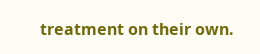treatment on their own.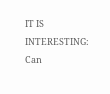IT IS INTERESTING:  Can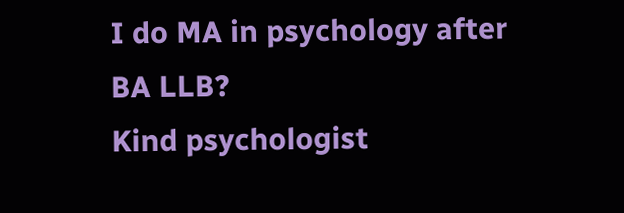I do MA in psychology after BA LLB?
Kind psychologist